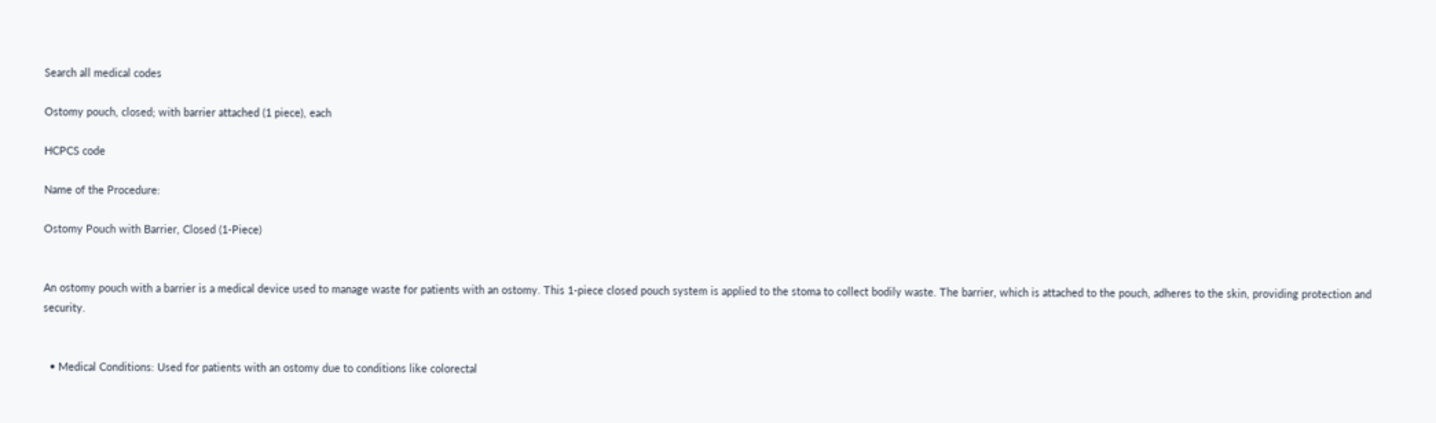Search all medical codes

Ostomy pouch, closed; with barrier attached (1 piece), each

HCPCS code

Name of the Procedure:

Ostomy Pouch with Barrier, Closed (1-Piece)


An ostomy pouch with a barrier is a medical device used to manage waste for patients with an ostomy. This 1-piece closed pouch system is applied to the stoma to collect bodily waste. The barrier, which is attached to the pouch, adheres to the skin, providing protection and security.


  • Medical Conditions: Used for patients with an ostomy due to conditions like colorectal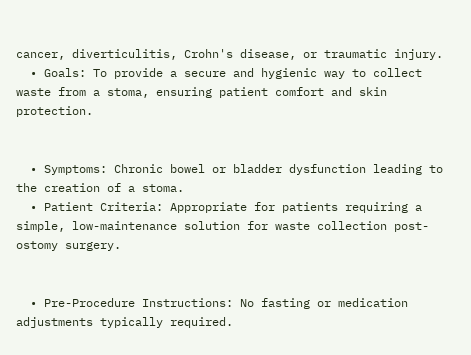cancer, diverticulitis, Crohn's disease, or traumatic injury.
  • Goals: To provide a secure and hygienic way to collect waste from a stoma, ensuring patient comfort and skin protection.


  • Symptoms: Chronic bowel or bladder dysfunction leading to the creation of a stoma.
  • Patient Criteria: Appropriate for patients requiring a simple, low-maintenance solution for waste collection post-ostomy surgery.


  • Pre-Procedure Instructions: No fasting or medication adjustments typically required.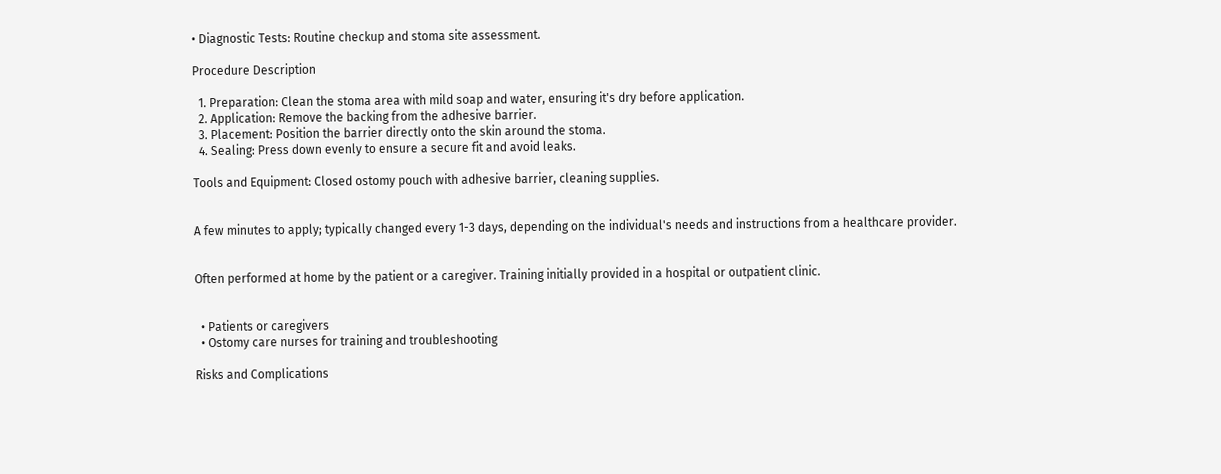• Diagnostic Tests: Routine checkup and stoma site assessment.

Procedure Description

  1. Preparation: Clean the stoma area with mild soap and water, ensuring it's dry before application.
  2. Application: Remove the backing from the adhesive barrier.
  3. Placement: Position the barrier directly onto the skin around the stoma.
  4. Sealing: Press down evenly to ensure a secure fit and avoid leaks.

Tools and Equipment: Closed ostomy pouch with adhesive barrier, cleaning supplies.


A few minutes to apply; typically changed every 1-3 days, depending on the individual's needs and instructions from a healthcare provider.


Often performed at home by the patient or a caregiver. Training initially provided in a hospital or outpatient clinic.


  • Patients or caregivers
  • Ostomy care nurses for training and troubleshooting

Risks and Complications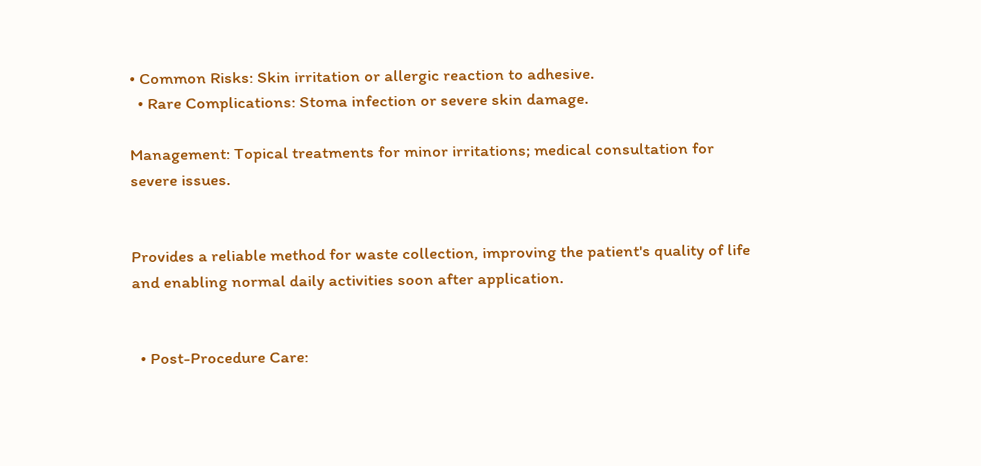• Common Risks: Skin irritation or allergic reaction to adhesive.
  • Rare Complications: Stoma infection or severe skin damage.

Management: Topical treatments for minor irritations; medical consultation for severe issues.


Provides a reliable method for waste collection, improving the patient's quality of life and enabling normal daily activities soon after application.


  • Post-Procedure Care: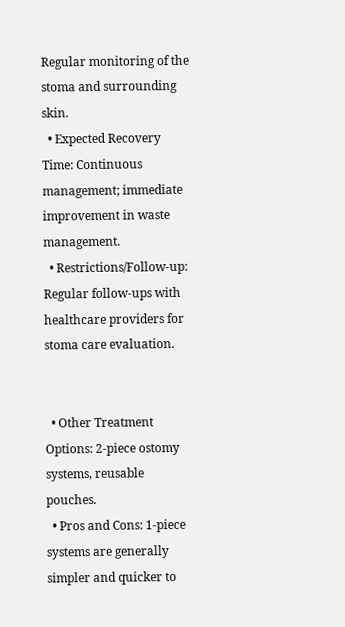Regular monitoring of the stoma and surrounding skin.
  • Expected Recovery Time: Continuous management; immediate improvement in waste management.
  • Restrictions/Follow-up: Regular follow-ups with healthcare providers for stoma care evaluation.


  • Other Treatment Options: 2-piece ostomy systems, reusable pouches.
  • Pros and Cons: 1-piece systems are generally simpler and quicker to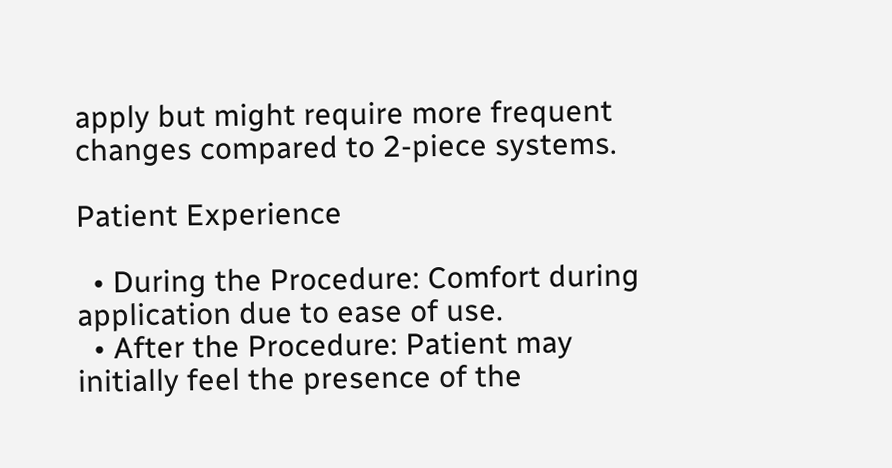apply but might require more frequent changes compared to 2-piece systems.

Patient Experience

  • During the Procedure: Comfort during application due to ease of use.
  • After the Procedure: Patient may initially feel the presence of the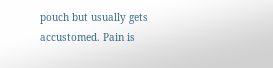pouch but usually gets accustomed. Pain is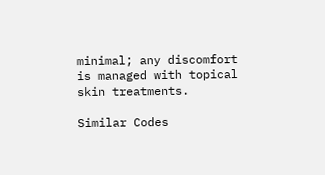minimal; any discomfort is managed with topical skin treatments.

Similar Codes